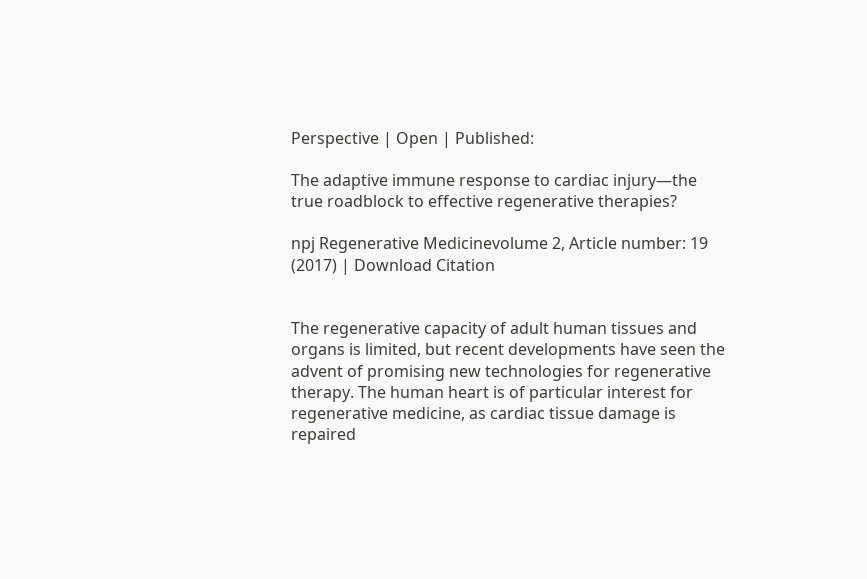Perspective | Open | Published:

The adaptive immune response to cardiac injury—the true roadblock to effective regenerative therapies?

npj Regenerative Medicinevolume 2, Article number: 19 (2017) | Download Citation


The regenerative capacity of adult human tissues and organs is limited, but recent developments have seen the advent of promising new technologies for regenerative therapy. The human heart is of particular interest for regenerative medicine, as cardiac tissue damage is repaired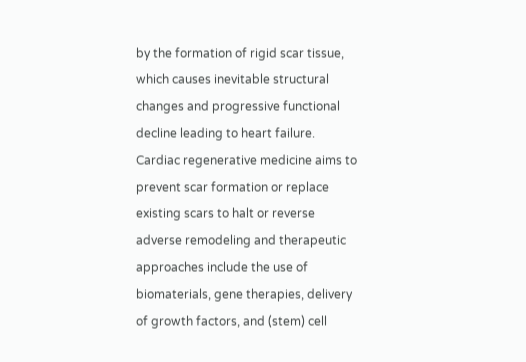by the formation of rigid scar tissue, which causes inevitable structural changes and progressive functional decline leading to heart failure. Cardiac regenerative medicine aims to prevent scar formation or replace existing scars to halt or reverse adverse remodeling and therapeutic approaches include the use of biomaterials, gene therapies, delivery of growth factors, and (stem) cell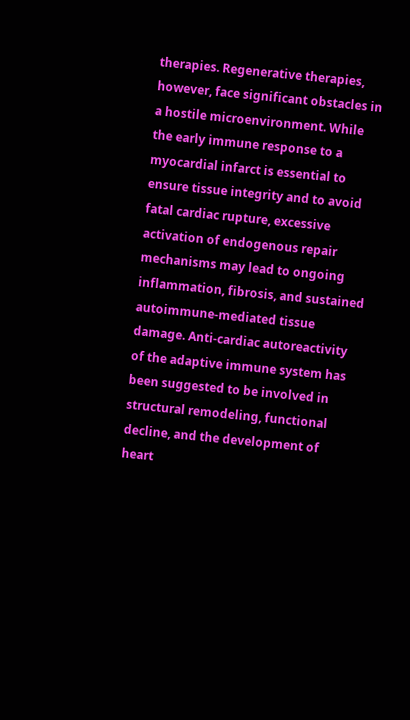therapies. Regenerative therapies, however, face significant obstacles in a hostile microenvironment. While the early immune response to a myocardial infarct is essential to ensure tissue integrity and to avoid fatal cardiac rupture, excessive activation of endogenous repair mechanisms may lead to ongoing inflammation, fibrosis, and sustained autoimmune-mediated tissue damage. Anti-cardiac autoreactivity of the adaptive immune system has been suggested to be involved in structural remodeling, functional decline, and the development of heart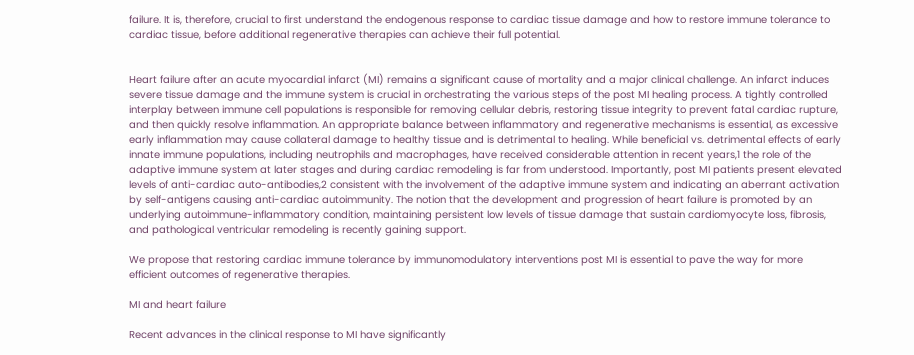failure. It is, therefore, crucial to first understand the endogenous response to cardiac tissue damage and how to restore immune tolerance to cardiac tissue, before additional regenerative therapies can achieve their full potential.


Heart failure after an acute myocardial infarct (MI) remains a significant cause of mortality and a major clinical challenge. An infarct induces severe tissue damage and the immune system is crucial in orchestrating the various steps of the post MI healing process. A tightly controlled interplay between immune cell populations is responsible for removing cellular debris, restoring tissue integrity to prevent fatal cardiac rupture, and then quickly resolve inflammation. An appropriate balance between inflammatory and regenerative mechanisms is essential, as excessive early inflammation may cause collateral damage to healthy tissue and is detrimental to healing. While beneficial vs. detrimental effects of early innate immune populations, including neutrophils and macrophages, have received considerable attention in recent years,1 the role of the adaptive immune system at later stages and during cardiac remodeling is far from understood. Importantly, post MI patients present elevated levels of anti-cardiac auto-antibodies,2 consistent with the involvement of the adaptive immune system and indicating an aberrant activation by self-antigens causing anti-cardiac autoimmunity. The notion that the development and progression of heart failure is promoted by an underlying autoimmune-inflammatory condition, maintaining persistent low levels of tissue damage that sustain cardiomyocyte loss, fibrosis, and pathological ventricular remodeling is recently gaining support.

We propose that restoring cardiac immune tolerance by immunomodulatory interventions post MI is essential to pave the way for more efficient outcomes of regenerative therapies.

MI and heart failure

Recent advances in the clinical response to MI have significantly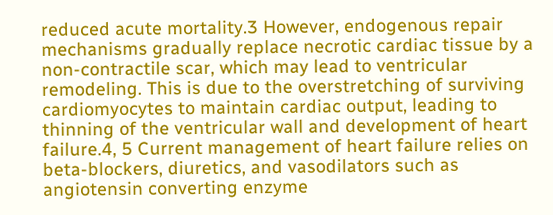reduced acute mortality.3 However, endogenous repair mechanisms gradually replace necrotic cardiac tissue by a non-contractile scar, which may lead to ventricular remodeling. This is due to the overstretching of surviving cardiomyocytes to maintain cardiac output, leading to thinning of the ventricular wall and development of heart failure.4, 5 Current management of heart failure relies on beta-blockers, diuretics, and vasodilators such as angiotensin converting enzyme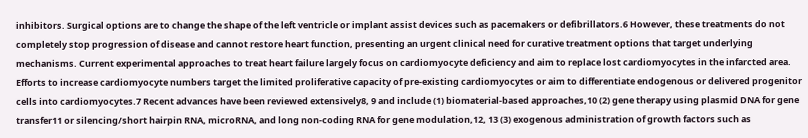inhibitors. Surgical options are to change the shape of the left ventricle or implant assist devices such as pacemakers or defibrillators.6 However, these treatments do not completely stop progression of disease and cannot restore heart function, presenting an urgent clinical need for curative treatment options that target underlying mechanisms. Current experimental approaches to treat heart failure largely focus on cardiomyocyte deficiency and aim to replace lost cardiomyocytes in the infarcted area. Efforts to increase cardiomyocyte numbers target the limited proliferative capacity of pre-existing cardiomyocytes or aim to differentiate endogenous or delivered progenitor cells into cardiomyocytes.7 Recent advances have been reviewed extensively8, 9 and include (1) biomaterial-based approaches,10 (2) gene therapy using plasmid DNA for gene transfer11 or silencing/short hairpin RNA, microRNA, and long non-coding RNA for gene modulation,12, 13 (3) exogenous administration of growth factors such as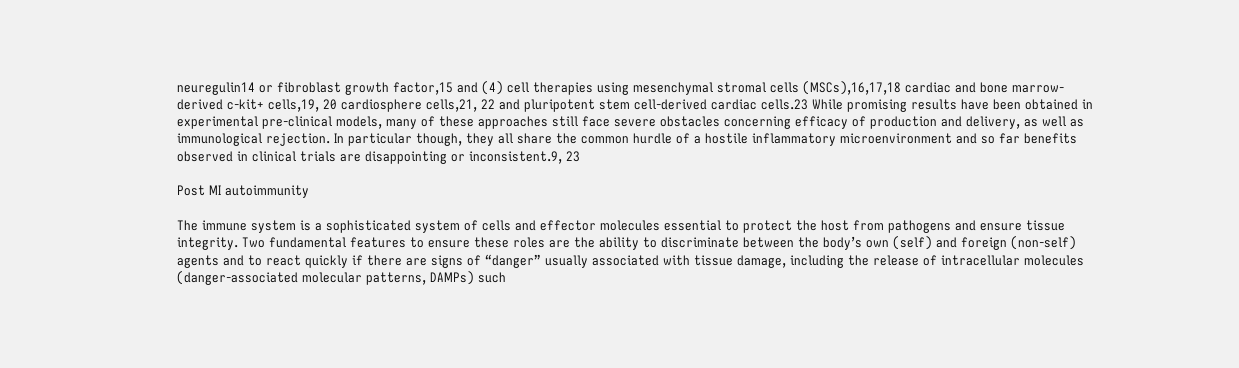neuregulin14 or fibroblast growth factor,15 and (4) cell therapies using mesenchymal stromal cells (MSCs),16,17,18 cardiac and bone marrow-derived c-kit+ cells,19, 20 cardiosphere cells,21, 22 and pluripotent stem cell-derived cardiac cells.23 While promising results have been obtained in experimental pre-clinical models, many of these approaches still face severe obstacles concerning efficacy of production and delivery, as well as immunological rejection. In particular though, they all share the common hurdle of a hostile inflammatory microenvironment and so far benefits observed in clinical trials are disappointing or inconsistent.9, 23

Post MI autoimmunity

The immune system is a sophisticated system of cells and effector molecules essential to protect the host from pathogens and ensure tissue integrity. Two fundamental features to ensure these roles are the ability to discriminate between the body’s own (self) and foreign (non-self) agents and to react quickly if there are signs of “danger” usually associated with tissue damage, including the release of intracellular molecules (danger-associated molecular patterns, DAMPs) such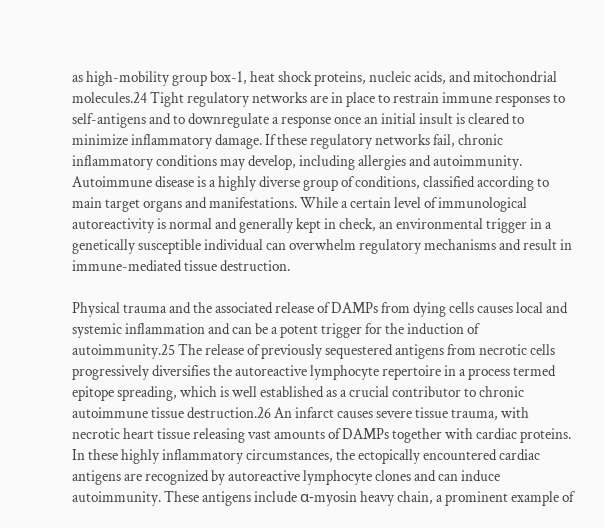as high-mobility group box-1, heat shock proteins, nucleic acids, and mitochondrial molecules.24 Tight regulatory networks are in place to restrain immune responses to self-antigens and to downregulate a response once an initial insult is cleared to minimize inflammatory damage. If these regulatory networks fail, chronic inflammatory conditions may develop, including allergies and autoimmunity. Autoimmune disease is a highly diverse group of conditions, classified according to main target organs and manifestations. While a certain level of immunological autoreactivity is normal and generally kept in check, an environmental trigger in a genetically susceptible individual can overwhelm regulatory mechanisms and result in immune-mediated tissue destruction.

Physical trauma and the associated release of DAMPs from dying cells causes local and systemic inflammation and can be a potent trigger for the induction of autoimmunity.25 The release of previously sequestered antigens from necrotic cells progressively diversifies the autoreactive lymphocyte repertoire in a process termed epitope spreading, which is well established as a crucial contributor to chronic autoimmune tissue destruction.26 An infarct causes severe tissue trauma, with necrotic heart tissue releasing vast amounts of DAMPs together with cardiac proteins. In these highly inflammatory circumstances, the ectopically encountered cardiac antigens are recognized by autoreactive lymphocyte clones and can induce autoimmunity. These antigens include α-myosin heavy chain, a prominent example of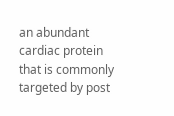an abundant cardiac protein that is commonly targeted by post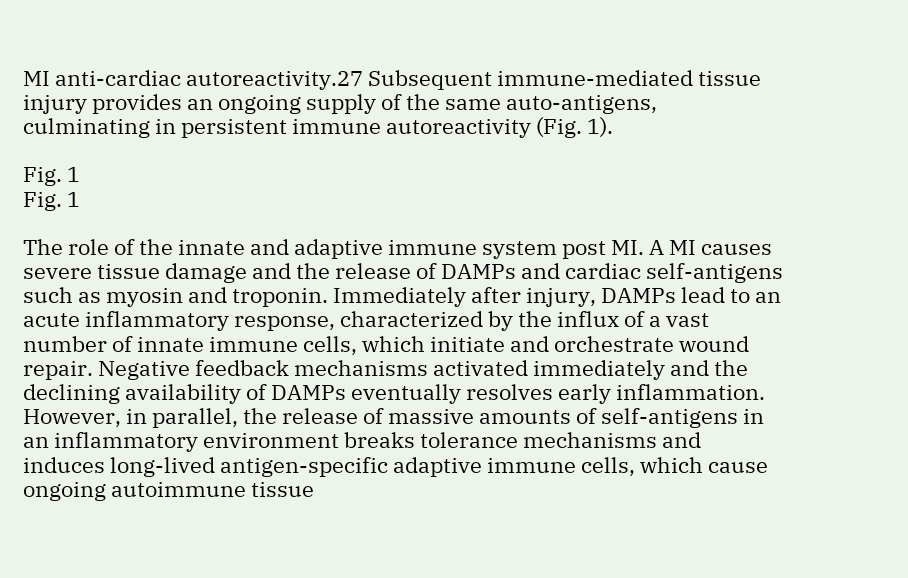MI anti-cardiac autoreactivity.27 Subsequent immune-mediated tissue injury provides an ongoing supply of the same auto-antigens, culminating in persistent immune autoreactivity (Fig. 1).

Fig. 1
Fig. 1

The role of the innate and adaptive immune system post MI. A MI causes severe tissue damage and the release of DAMPs and cardiac self-antigens such as myosin and troponin. Immediately after injury, DAMPs lead to an acute inflammatory response, characterized by the influx of a vast number of innate immune cells, which initiate and orchestrate wound repair. Negative feedback mechanisms activated immediately and the declining availability of DAMPs eventually resolves early inflammation. However, in parallel, the release of massive amounts of self-antigens in an inflammatory environment breaks tolerance mechanisms and induces long-lived antigen-specific adaptive immune cells, which cause ongoing autoimmune tissue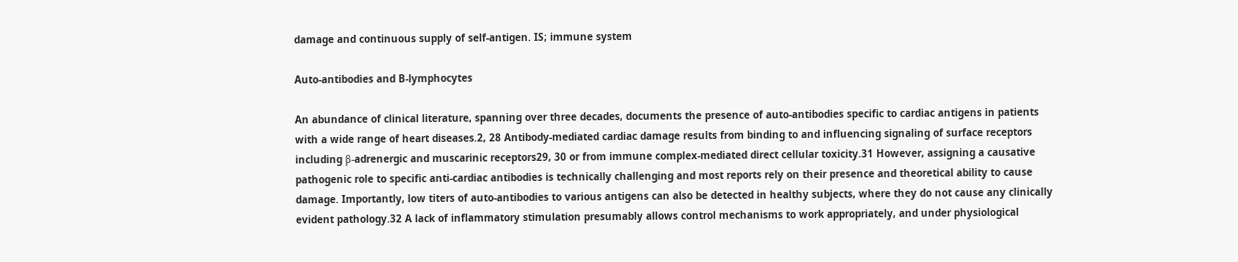damage and continuous supply of self-antigen. IS; immune system

Auto-antibodies and B-lymphocytes

An abundance of clinical literature, spanning over three decades, documents the presence of auto-antibodies specific to cardiac antigens in patients with a wide range of heart diseases.2, 28 Antibody-mediated cardiac damage results from binding to and influencing signaling of surface receptors including β-adrenergic and muscarinic receptors29, 30 or from immune complex-mediated direct cellular toxicity.31 However, assigning a causative pathogenic role to specific anti-cardiac antibodies is technically challenging and most reports rely on their presence and theoretical ability to cause damage. Importantly, low titers of auto-antibodies to various antigens can also be detected in healthy subjects, where they do not cause any clinically evident pathology.32 A lack of inflammatory stimulation presumably allows control mechanisms to work appropriately, and under physiological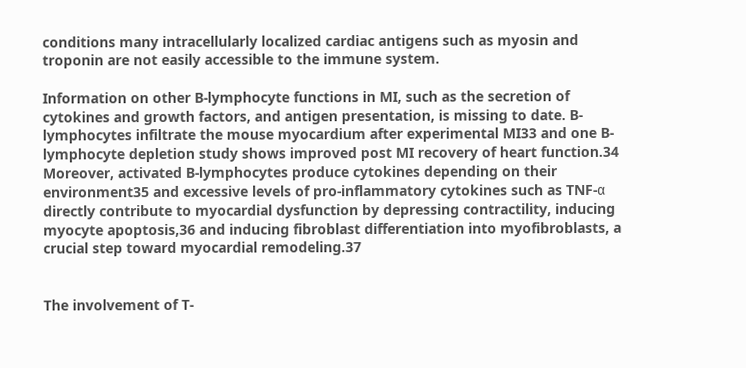conditions many intracellularly localized cardiac antigens such as myosin and troponin are not easily accessible to the immune system.

Information on other B-lymphocyte functions in MI, such as the secretion of cytokines and growth factors, and antigen presentation, is missing to date. B-lymphocytes infiltrate the mouse myocardium after experimental MI33 and one B-lymphocyte depletion study shows improved post MI recovery of heart function.34 Moreover, activated B-lymphocytes produce cytokines depending on their environment35 and excessive levels of pro-inflammatory cytokines such as TNF-α directly contribute to myocardial dysfunction by depressing contractility, inducing myocyte apoptosis,36 and inducing fibroblast differentiation into myofibroblasts, a crucial step toward myocardial remodeling.37


The involvement of T-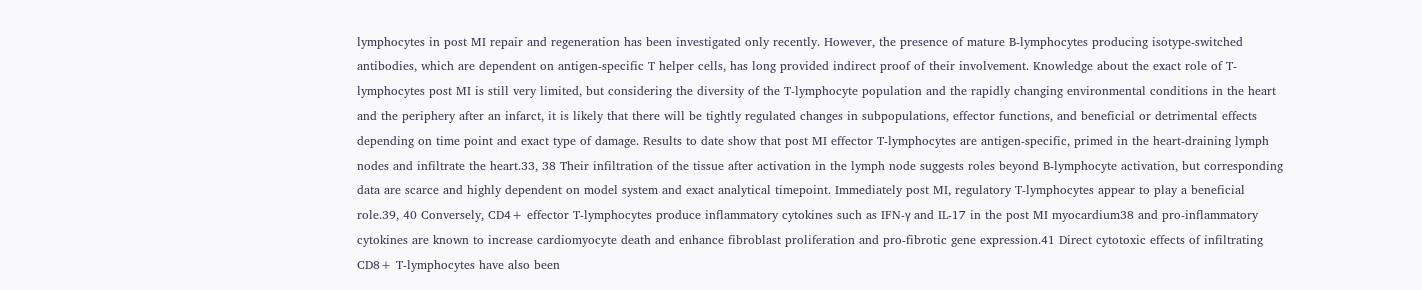lymphocytes in post MI repair and regeneration has been investigated only recently. However, the presence of mature B-lymphocytes producing isotype-switched antibodies, which are dependent on antigen-specific T helper cells, has long provided indirect proof of their involvement. Knowledge about the exact role of T-lymphocytes post MI is still very limited, but considering the diversity of the T-lymphocyte population and the rapidly changing environmental conditions in the heart and the periphery after an infarct, it is likely that there will be tightly regulated changes in subpopulations, effector functions, and beneficial or detrimental effects depending on time point and exact type of damage. Results to date show that post MI effector T-lymphocytes are antigen-specific, primed in the heart-draining lymph nodes and infiltrate the heart.33, 38 Their infiltration of the tissue after activation in the lymph node suggests roles beyond B-lymphocyte activation, but corresponding data are scarce and highly dependent on model system and exact analytical timepoint. Immediately post MI, regulatory T-lymphocytes appear to play a beneficial role.39, 40 Conversely, CD4+ effector T-lymphocytes produce inflammatory cytokines such as IFN-γ and IL-17 in the post MI myocardium38 and pro-inflammatory cytokines are known to increase cardiomyocyte death and enhance fibroblast proliferation and pro-fibrotic gene expression.41 Direct cytotoxic effects of infiltrating CD8+ T-lymphocytes have also been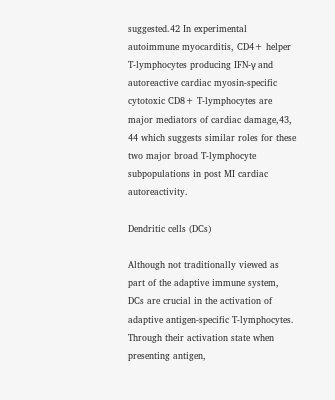suggested.42 In experimental autoimmune myocarditis, CD4+ helper T-lymphocytes producing IFN-γ and autoreactive cardiac myosin-specific cytotoxic CD8+ T-lymphocytes are major mediators of cardiac damage,43, 44 which suggests similar roles for these two major broad T-lymphocyte subpopulations in post MI cardiac autoreactivity.

Dendritic cells (DCs)

Although not traditionally viewed as part of the adaptive immune system, DCs are crucial in the activation of adaptive antigen-specific T-lymphocytes. Through their activation state when presenting antigen,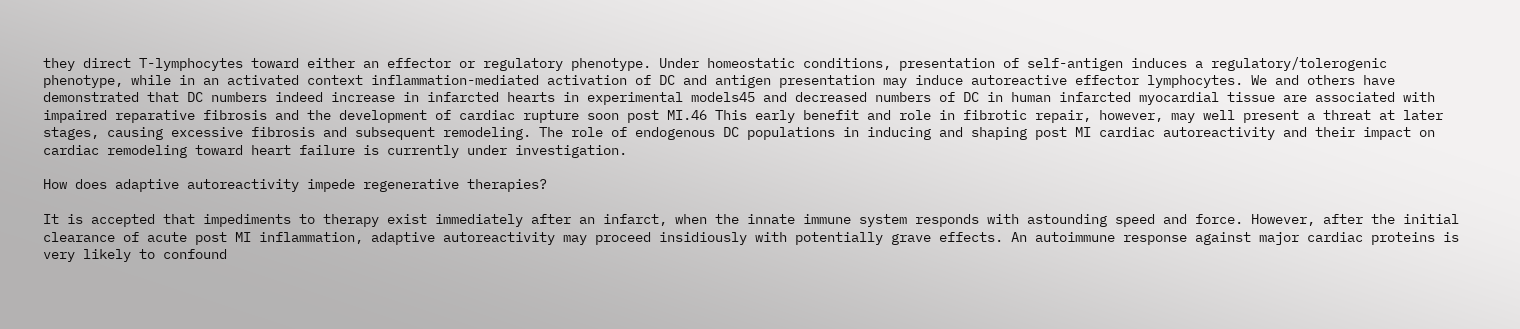they direct T-lymphocytes toward either an effector or regulatory phenotype. Under homeostatic conditions, presentation of self-antigen induces a regulatory/tolerogenic phenotype, while in an activated context inflammation-mediated activation of DC and antigen presentation may induce autoreactive effector lymphocytes. We and others have demonstrated that DC numbers indeed increase in infarcted hearts in experimental models45 and decreased numbers of DC in human infarcted myocardial tissue are associated with impaired reparative fibrosis and the development of cardiac rupture soon post MI.46 This early benefit and role in fibrotic repair, however, may well present a threat at later stages, causing excessive fibrosis and subsequent remodeling. The role of endogenous DC populations in inducing and shaping post MI cardiac autoreactivity and their impact on cardiac remodeling toward heart failure is currently under investigation.

How does adaptive autoreactivity impede regenerative therapies?

It is accepted that impediments to therapy exist immediately after an infarct, when the innate immune system responds with astounding speed and force. However, after the initial clearance of acute post MI inflammation, adaptive autoreactivity may proceed insidiously with potentially grave effects. An autoimmune response against major cardiac proteins is very likely to confound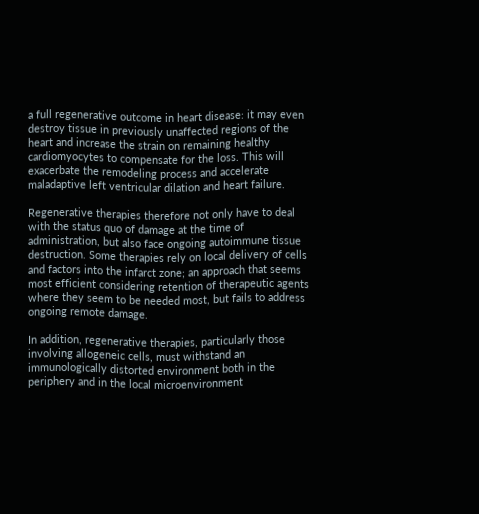a full regenerative outcome in heart disease: it may even destroy tissue in previously unaffected regions of the heart and increase the strain on remaining healthy cardiomyocytes to compensate for the loss. This will exacerbate the remodeling process and accelerate maladaptive left ventricular dilation and heart failure.

Regenerative therapies therefore not only have to deal with the status quo of damage at the time of administration, but also face ongoing autoimmune tissue destruction. Some therapies rely on local delivery of cells and factors into the infarct zone; an approach that seems most efficient considering retention of therapeutic agents where they seem to be needed most, but fails to address ongoing remote damage.

In addition, regenerative therapies, particularly those involving allogeneic cells, must withstand an immunologically distorted environment both in the periphery and in the local microenvironment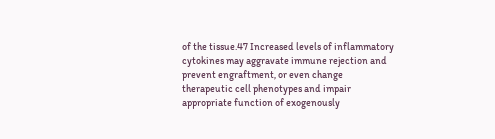of the tissue.47 Increased levels of inflammatory cytokines may aggravate immune rejection and prevent engraftment, or even change therapeutic cell phenotypes and impair appropriate function of exogenously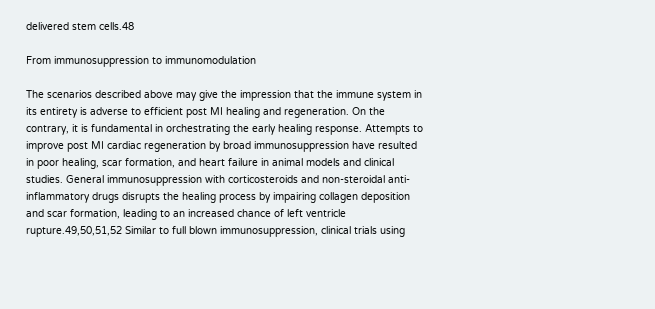delivered stem cells.48

From immunosuppression to immunomodulation

The scenarios described above may give the impression that the immune system in its entirety is adverse to efficient post MI healing and regeneration. On the contrary, it is fundamental in orchestrating the early healing response. Attempts to improve post MI cardiac regeneration by broad immunosuppression have resulted in poor healing, scar formation, and heart failure in animal models and clinical studies. General immunosuppression with corticosteroids and non-steroidal anti-inflammatory drugs disrupts the healing process by impairing collagen deposition and scar formation, leading to an increased chance of left ventricle rupture.49,50,51,52 Similar to full blown immunosuppression, clinical trials using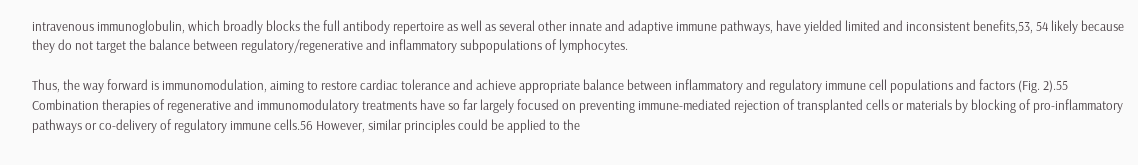intravenous immunoglobulin, which broadly blocks the full antibody repertoire as well as several other innate and adaptive immune pathways, have yielded limited and inconsistent benefits,53, 54 likely because they do not target the balance between regulatory/regenerative and inflammatory subpopulations of lymphocytes.

Thus, the way forward is immunomodulation, aiming to restore cardiac tolerance and achieve appropriate balance between inflammatory and regulatory immune cell populations and factors (Fig. 2).55 Combination therapies of regenerative and immunomodulatory treatments have so far largely focused on preventing immune-mediated rejection of transplanted cells or materials by blocking of pro-inflammatory pathways or co-delivery of regulatory immune cells.56 However, similar principles could be applied to the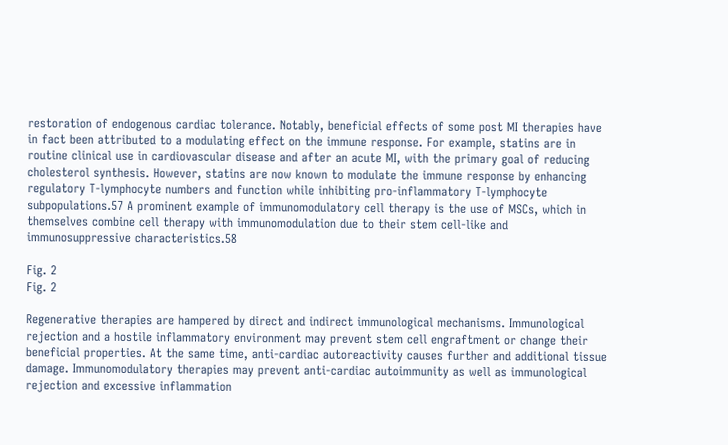restoration of endogenous cardiac tolerance. Notably, beneficial effects of some post MI therapies have in fact been attributed to a modulating effect on the immune response. For example, statins are in routine clinical use in cardiovascular disease and after an acute MI, with the primary goal of reducing cholesterol synthesis. However, statins are now known to modulate the immune response by enhancing regulatory T-lymphocyte numbers and function while inhibiting pro-inflammatory T-lymphocyte subpopulations.57 A prominent example of immunomodulatory cell therapy is the use of MSCs, which in themselves combine cell therapy with immunomodulation due to their stem cell-like and immunosuppressive characteristics.58

Fig. 2
Fig. 2

Regenerative therapies are hampered by direct and indirect immunological mechanisms. Immunological rejection and a hostile inflammatory environment may prevent stem cell engraftment or change their beneficial properties. At the same time, anti-cardiac autoreactivity causes further and additional tissue damage. Immunomodulatory therapies may prevent anti-cardiac autoimmunity as well as immunological rejection and excessive inflammation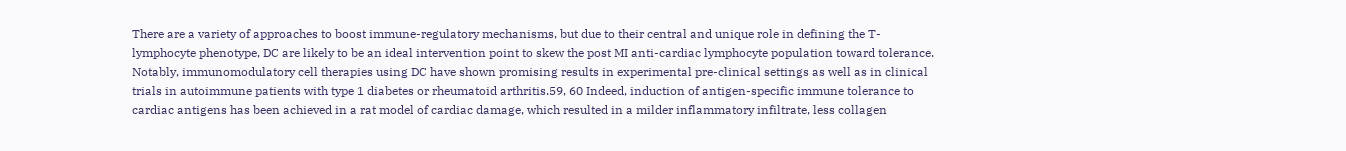There are a variety of approaches to boost immune-regulatory mechanisms, but due to their central and unique role in defining the T-lymphocyte phenotype, DC are likely to be an ideal intervention point to skew the post MI anti-cardiac lymphocyte population toward tolerance. Notably, immunomodulatory cell therapies using DC have shown promising results in experimental pre-clinical settings as well as in clinical trials in autoimmune patients with type 1 diabetes or rheumatoid arthritis.59, 60 Indeed, induction of antigen-specific immune tolerance to cardiac antigens has been achieved in a rat model of cardiac damage, which resulted in a milder inflammatory infiltrate, less collagen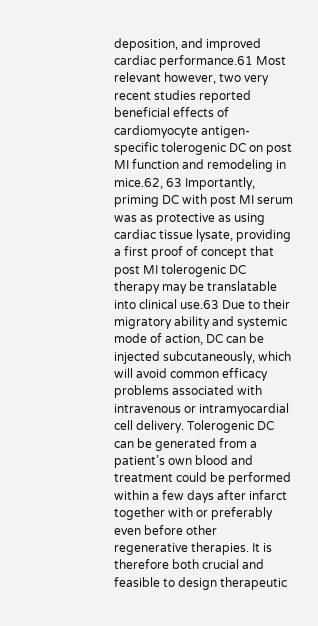deposition, and improved cardiac performance.61 Most relevant however, two very recent studies reported beneficial effects of cardiomyocyte antigen-specific tolerogenic DC on post MI function and remodeling in mice.62, 63 Importantly, priming DC with post MI serum was as protective as using cardiac tissue lysate, providing a first proof of concept that post MI tolerogenic DC therapy may be translatable into clinical use.63 Due to their migratory ability and systemic mode of action, DC can be injected subcutaneously, which will avoid common efficacy problems associated with intravenous or intramyocardial cell delivery. Tolerogenic DC can be generated from a patient’s own blood and treatment could be performed within a few days after infarct together with or preferably even before other regenerative therapies. It is therefore both crucial and feasible to design therapeutic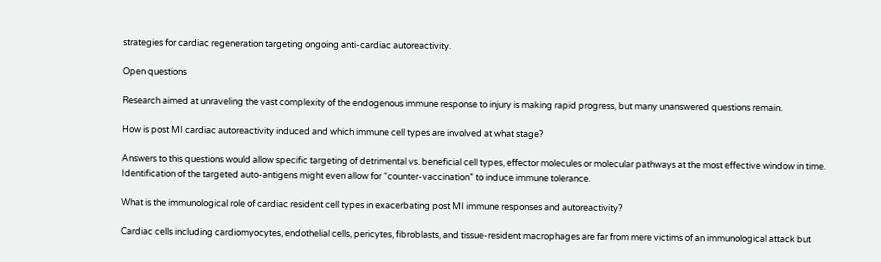strategies for cardiac regeneration targeting ongoing anti-cardiac autoreactivity.

Open questions

Research aimed at unraveling the vast complexity of the endogenous immune response to injury is making rapid progress, but many unanswered questions remain.

How is post MI cardiac autoreactivity induced and which immune cell types are involved at what stage?

Answers to this questions would allow specific targeting of detrimental vs. beneficial cell types, effector molecules or molecular pathways at the most effective window in time. Identification of the targeted auto-antigens might even allow for “counter-vaccination” to induce immune tolerance.

What is the immunological role of cardiac resident cell types in exacerbating post MI immune responses and autoreactivity?

Cardiac cells including cardiomyocytes, endothelial cells, pericytes, fibroblasts, and tissue-resident macrophages are far from mere victims of an immunological attack but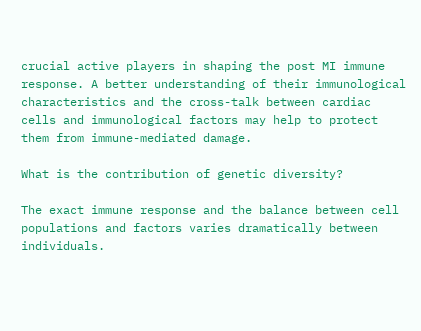crucial active players in shaping the post MI immune response. A better understanding of their immunological characteristics and the cross-talk between cardiac cells and immunological factors may help to protect them from immune-mediated damage.

What is the contribution of genetic diversity?

The exact immune response and the balance between cell populations and factors varies dramatically between individuals.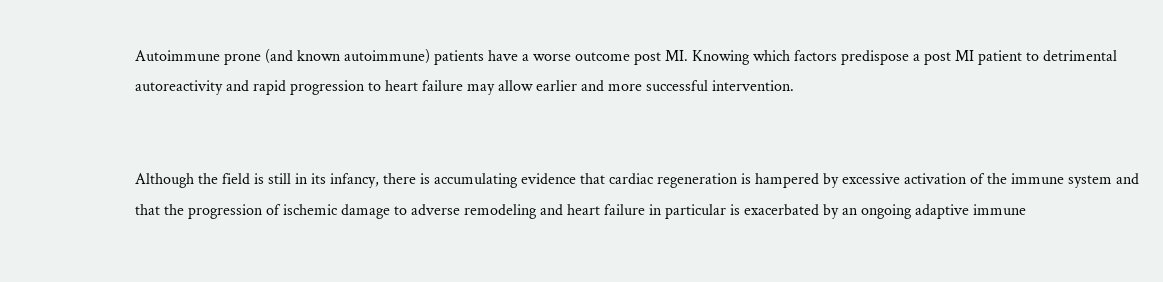Autoimmune prone (and known autoimmune) patients have a worse outcome post MI. Knowing which factors predispose a post MI patient to detrimental autoreactivity and rapid progression to heart failure may allow earlier and more successful intervention.


Although the field is still in its infancy, there is accumulating evidence that cardiac regeneration is hampered by excessive activation of the immune system and that the progression of ischemic damage to adverse remodeling and heart failure in particular is exacerbated by an ongoing adaptive immune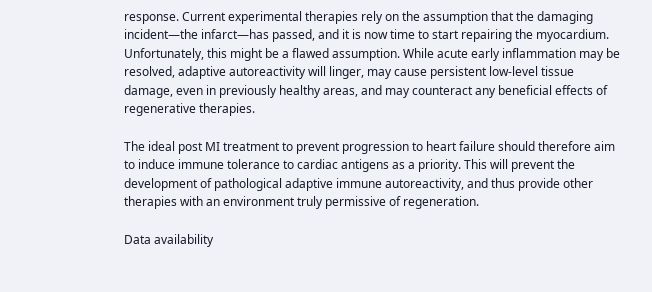response. Current experimental therapies rely on the assumption that the damaging incident—the infarct—has passed, and it is now time to start repairing the myocardium. Unfortunately, this might be a flawed assumption. While acute early inflammation may be resolved, adaptive autoreactivity will linger, may cause persistent low-level tissue damage, even in previously healthy areas, and may counteract any beneficial effects of regenerative therapies.

The ideal post MI treatment to prevent progression to heart failure should therefore aim to induce immune tolerance to cardiac antigens as a priority. This will prevent the development of pathological adaptive immune autoreactivity, and thus provide other therapies with an environment truly permissive of regeneration.

Data availability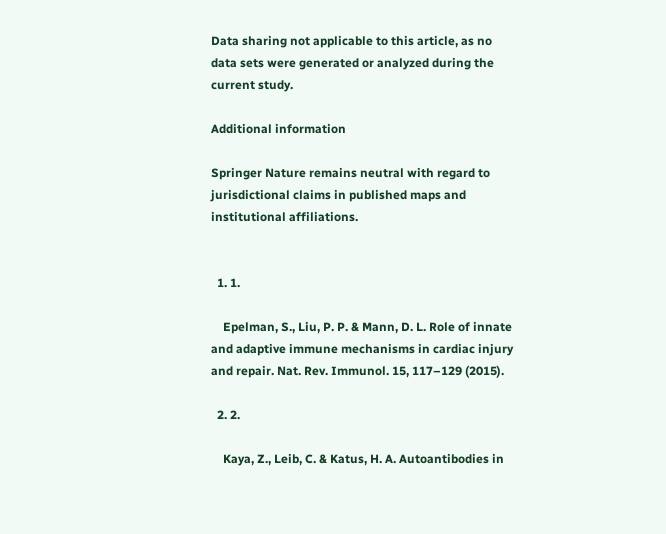Data sharing not applicable to this article, as no data sets were generated or analyzed during the current study.

Additional information

Springer Nature remains neutral with regard to jurisdictional claims in published maps and institutional affiliations.


  1. 1.

    Epelman, S., Liu, P. P. & Mann, D. L. Role of innate and adaptive immune mechanisms in cardiac injury and repair. Nat. Rev. Immunol. 15, 117–129 (2015).

  2. 2.

    Kaya, Z., Leib, C. & Katus, H. A. Autoantibodies in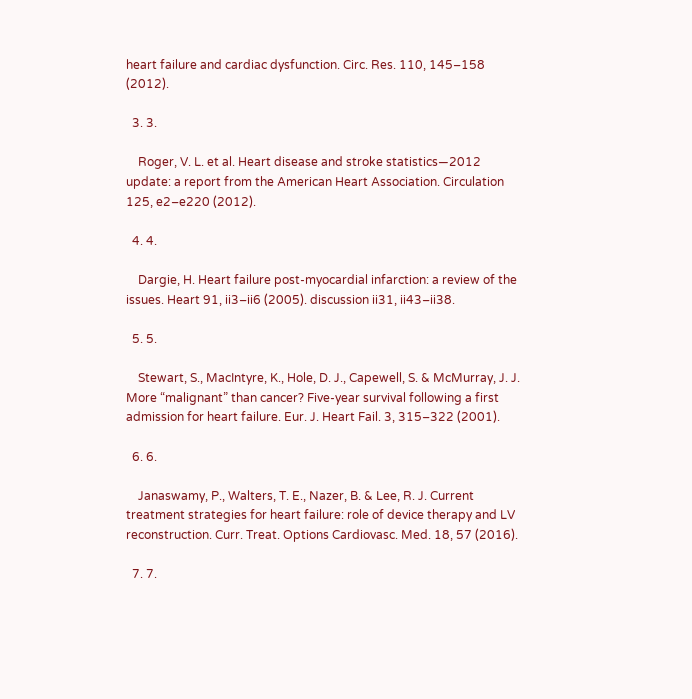heart failure and cardiac dysfunction. Circ. Res. 110, 145–158 (2012).

  3. 3.

    Roger, V. L. et al. Heart disease and stroke statistics—2012 update: a report from the American Heart Association. Circulation 125, e2–e220 (2012).

  4. 4.

    Dargie, H. Heart failure post-myocardial infarction: a review of the issues. Heart 91, ii3–ii6 (2005). discussion ii31, ii43–ii38.

  5. 5.

    Stewart, S., MacIntyre, K., Hole, D. J., Capewell, S. & McMurray, J. J. More “malignant” than cancer? Five-year survival following a first admission for heart failure. Eur. J. Heart Fail. 3, 315–322 (2001).

  6. 6.

    Janaswamy, P., Walters, T. E., Nazer, B. & Lee, R. J. Current treatment strategies for heart failure: role of device therapy and LV reconstruction. Curr. Treat. Options Cardiovasc. Med. 18, 57 (2016).

  7. 7.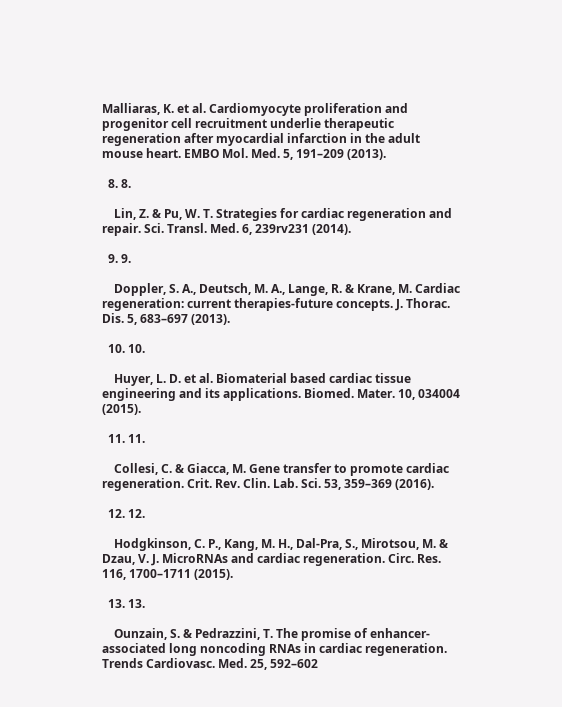Malliaras, K. et al. Cardiomyocyte proliferation and progenitor cell recruitment underlie therapeutic regeneration after myocardial infarction in the adult mouse heart. EMBO Mol. Med. 5, 191–209 (2013).

  8. 8.

    Lin, Z. & Pu, W. T. Strategies for cardiac regeneration and repair. Sci. Transl. Med. 6, 239rv231 (2014).

  9. 9.

    Doppler, S. A., Deutsch, M. A., Lange, R. & Krane, M. Cardiac regeneration: current therapies-future concepts. J. Thorac. Dis. 5, 683–697 (2013).

  10. 10.

    Huyer, L. D. et al. Biomaterial based cardiac tissue engineering and its applications. Biomed. Mater. 10, 034004 (2015).

  11. 11.

    Collesi, C. & Giacca, M. Gene transfer to promote cardiac regeneration. Crit. Rev. Clin. Lab. Sci. 53, 359–369 (2016).

  12. 12.

    Hodgkinson, C. P., Kang, M. H., Dal-Pra, S., Mirotsou, M. & Dzau, V. J. MicroRNAs and cardiac regeneration. Circ. Res. 116, 1700–1711 (2015).

  13. 13.

    Ounzain, S. & Pedrazzini, T. The promise of enhancer-associated long noncoding RNAs in cardiac regeneration. Trends Cardiovasc. Med. 25, 592–602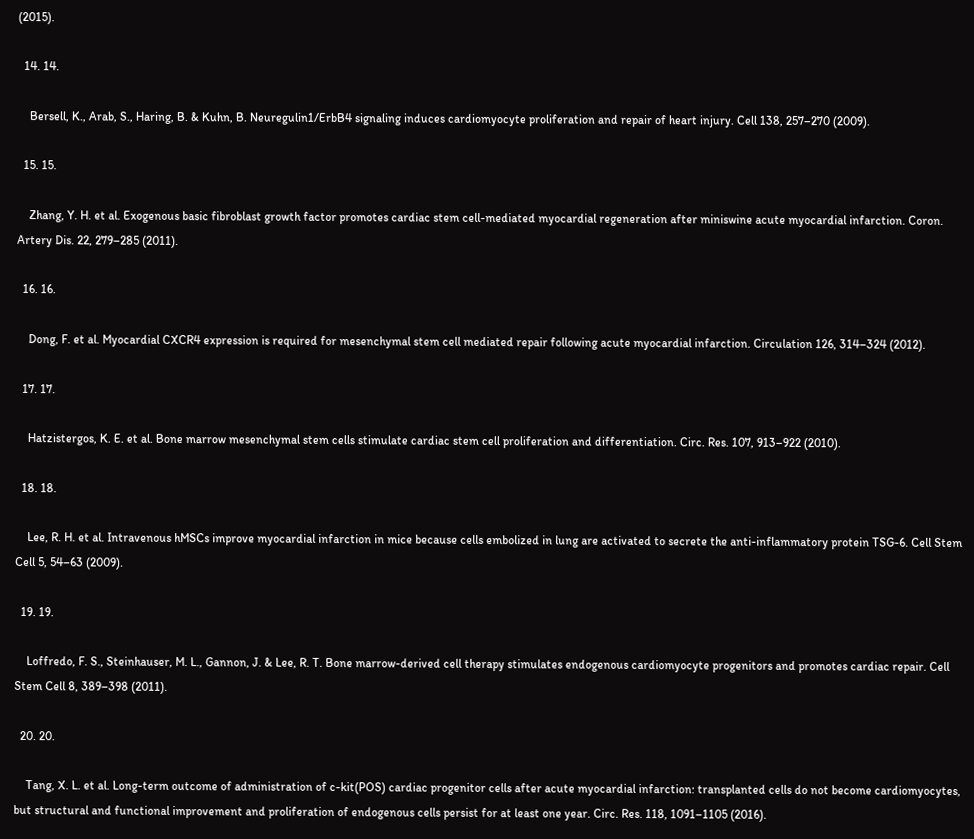(2015).

  14. 14.

    Bersell, K., Arab, S., Haring, B. & Kuhn, B. Neuregulin1/ErbB4 signaling induces cardiomyocyte proliferation and repair of heart injury. Cell 138, 257–270 (2009).

  15. 15.

    Zhang, Y. H. et al. Exogenous basic fibroblast growth factor promotes cardiac stem cell-mediated myocardial regeneration after miniswine acute myocardial infarction. Coron. Artery Dis. 22, 279–285 (2011).

  16. 16.

    Dong, F. et al. Myocardial CXCR4 expression is required for mesenchymal stem cell mediated repair following acute myocardial infarction. Circulation 126, 314–324 (2012).

  17. 17.

    Hatzistergos, K. E. et al. Bone marrow mesenchymal stem cells stimulate cardiac stem cell proliferation and differentiation. Circ. Res. 107, 913–922 (2010).

  18. 18.

    Lee, R. H. et al. Intravenous hMSCs improve myocardial infarction in mice because cells embolized in lung are activated to secrete the anti-inflammatory protein TSG-6. Cell Stem Cell 5, 54–63 (2009).

  19. 19.

    Loffredo, F. S., Steinhauser, M. L., Gannon, J. & Lee, R. T. Bone marrow-derived cell therapy stimulates endogenous cardiomyocyte progenitors and promotes cardiac repair. Cell Stem Cell 8, 389–398 (2011).

  20. 20.

    Tang, X. L. et al. Long-term outcome of administration of c-kit(POS) cardiac progenitor cells after acute myocardial infarction: transplanted cells do not become cardiomyocytes, but structural and functional improvement and proliferation of endogenous cells persist for at least one year. Circ. Res. 118, 1091–1105 (2016).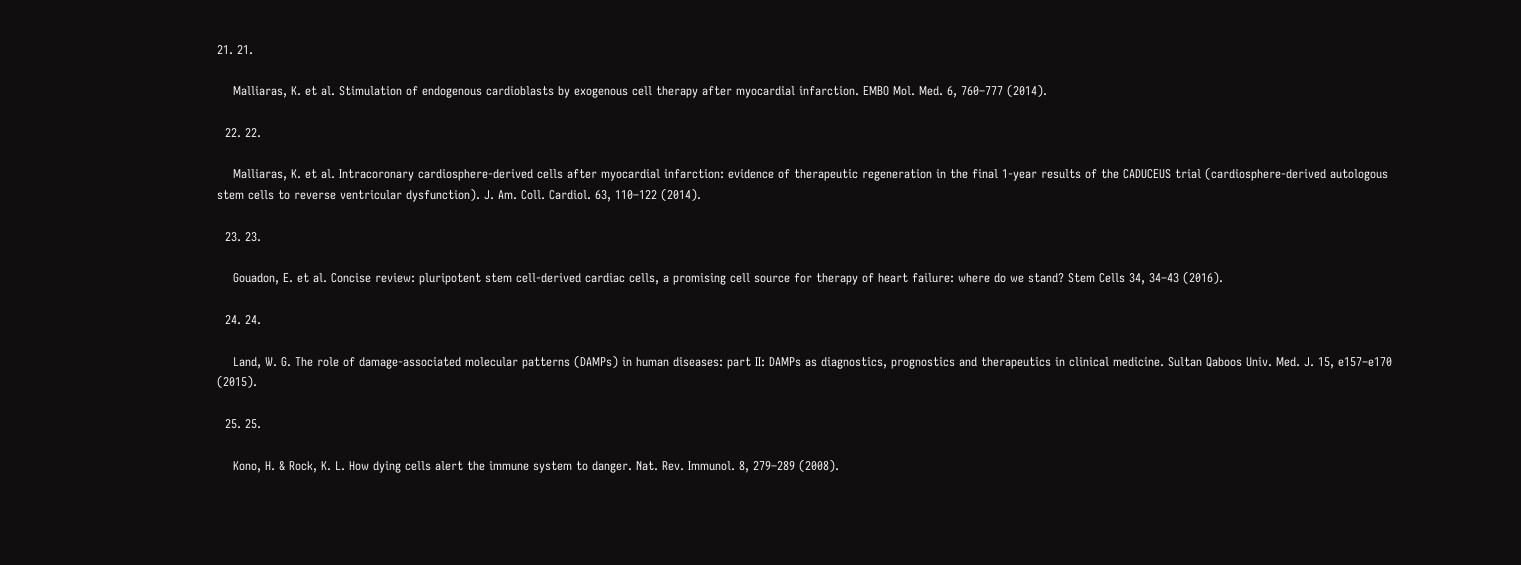21. 21.

    Malliaras, K. et al. Stimulation of endogenous cardioblasts by exogenous cell therapy after myocardial infarction. EMBO Mol. Med. 6, 760–777 (2014).

  22. 22.

    Malliaras, K. et al. Intracoronary cardiosphere-derived cells after myocardial infarction: evidence of therapeutic regeneration in the final 1-year results of the CADUCEUS trial (cardiosphere-derived autologous stem cells to reverse ventricular dysfunction). J. Am. Coll. Cardiol. 63, 110–122 (2014).

  23. 23.

    Gouadon, E. et al. Concise review: pluripotent stem cell-derived cardiac cells, a promising cell source for therapy of heart failure: where do we stand? Stem Cells 34, 34–43 (2016).

  24. 24.

    Land, W. G. The role of damage-associated molecular patterns (DAMPs) in human diseases: part II: DAMPs as diagnostics, prognostics and therapeutics in clinical medicine. Sultan Qaboos Univ. Med. J. 15, e157–e170 (2015).

  25. 25.

    Kono, H. & Rock, K. L. How dying cells alert the immune system to danger. Nat. Rev. Immunol. 8, 279–289 (2008).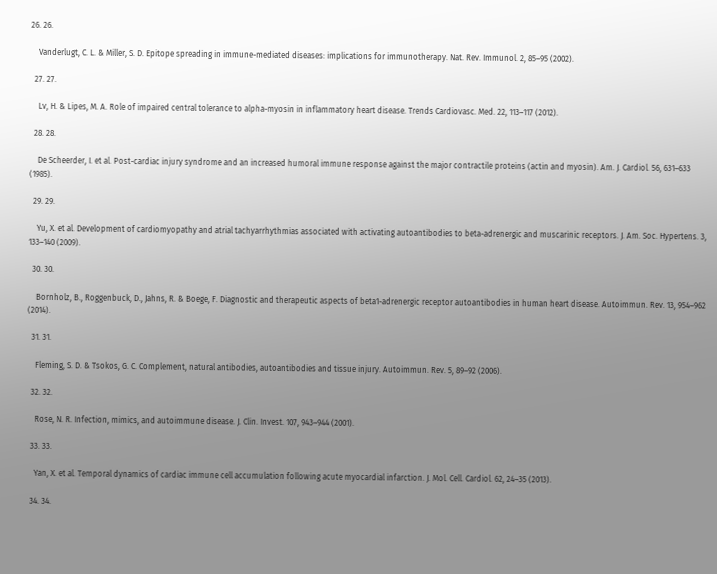26. 26.

    Vanderlugt, C. L. & Miller, S. D. Epitope spreading in immune-mediated diseases: implications for immunotherapy. Nat. Rev. Immunol. 2, 85–95 (2002).

  27. 27.

    Lv, H. & Lipes, M. A. Role of impaired central tolerance to alpha-myosin in inflammatory heart disease. Trends Cardiovasc. Med. 22, 113–117 (2012).

  28. 28.

    De Scheerder, I. et al. Post-cardiac injury syndrome and an increased humoral immune response against the major contractile proteins (actin and myosin). Am. J. Cardiol. 56, 631–633 (1985).

  29. 29.

    Yu, X. et al. Development of cardiomyopathy and atrial tachyarrhythmias associated with activating autoantibodies to beta-adrenergic and muscarinic receptors. J. Am. Soc. Hypertens. 3, 133–140 (2009).

  30. 30.

    Bornholz, B., Roggenbuck, D., Jahns, R. & Boege, F. Diagnostic and therapeutic aspects of beta1-adrenergic receptor autoantibodies in human heart disease. Autoimmun. Rev. 13, 954–962 (2014).

  31. 31.

    Fleming, S. D. & Tsokos, G. C. Complement, natural antibodies, autoantibodies and tissue injury. Autoimmun. Rev. 5, 89–92 (2006).

  32. 32.

    Rose, N. R. Infection, mimics, and autoimmune disease. J. Clin. Invest. 107, 943–944 (2001).

  33. 33.

    Yan, X. et al. Temporal dynamics of cardiac immune cell accumulation following acute myocardial infarction. J. Mol. Cell. Cardiol. 62, 24–35 (2013).

  34. 34.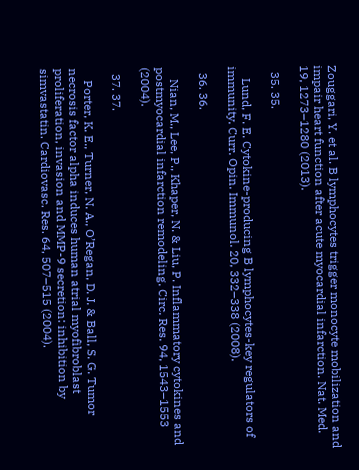Zouggari, Y. et al. B lymphocytes trigger monocyte mobilization and impair heart function after acute myocardial infarction. Nat. Med. 19, 1273–1280 (2013).

  35. 35.

    Lund, F. E. Cytokine-producing B lymphocytes-key regulators of immunity. Curr. Opin. Immunol. 20, 332–338 (2008).

  36. 36.

    Nian, M., Lee, P., Khaper, N. & Liu, P. Inflammatory cytokines and postmyocardial infarction remodeling. Circ. Res. 94, 1543–1553 (2004).

  37. 37.

    Porter, K. E., Turner, N. A., O’Regan, D. J. & Ball, S. G. Tumor necrosis factor alpha induces human atrial myofibroblast proliferation, invasion and MMP-9 secretion: inhibition by simvastatin. Cardiovasc. Res. 64, 507–515 (2004).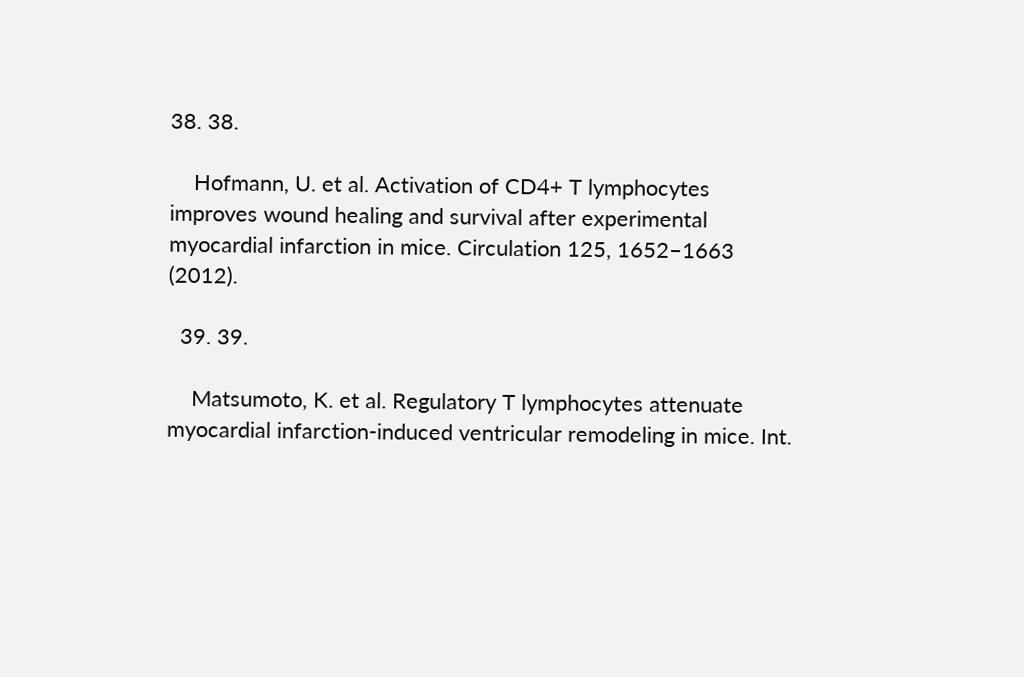38. 38.

    Hofmann, U. et al. Activation of CD4+ T lymphocytes improves wound healing and survival after experimental myocardial infarction in mice. Circulation 125, 1652–1663 (2012).

  39. 39.

    Matsumoto, K. et al. Regulatory T lymphocytes attenuate myocardial infarction-induced ventricular remodeling in mice. Int.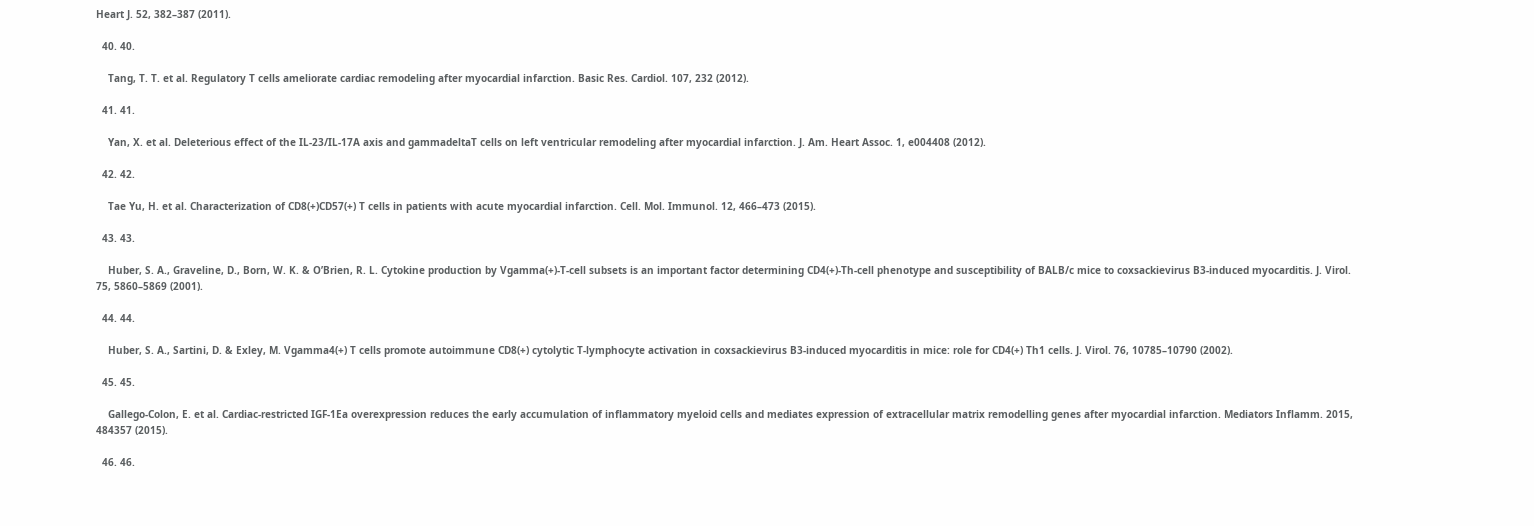Heart J. 52, 382–387 (2011).

  40. 40.

    Tang, T. T. et al. Regulatory T cells ameliorate cardiac remodeling after myocardial infarction. Basic Res. Cardiol. 107, 232 (2012).

  41. 41.

    Yan, X. et al. Deleterious effect of the IL-23/IL-17A axis and gammadeltaT cells on left ventricular remodeling after myocardial infarction. J. Am. Heart Assoc. 1, e004408 (2012).

  42. 42.

    Tae Yu, H. et al. Characterization of CD8(+)CD57(+) T cells in patients with acute myocardial infarction. Cell. Mol. Immunol. 12, 466–473 (2015).

  43. 43.

    Huber, S. A., Graveline, D., Born, W. K. & O’Brien, R. L. Cytokine production by Vgamma(+)-T-cell subsets is an important factor determining CD4(+)-Th-cell phenotype and susceptibility of BALB/c mice to coxsackievirus B3-induced myocarditis. J. Virol. 75, 5860–5869 (2001).

  44. 44.

    Huber, S. A., Sartini, D. & Exley, M. Vgamma4(+) T cells promote autoimmune CD8(+) cytolytic T-lymphocyte activation in coxsackievirus B3-induced myocarditis in mice: role for CD4(+) Th1 cells. J. Virol. 76, 10785–10790 (2002).

  45. 45.

    Gallego-Colon, E. et al. Cardiac-restricted IGF-1Ea overexpression reduces the early accumulation of inflammatory myeloid cells and mediates expression of extracellular matrix remodelling genes after myocardial infarction. Mediators Inflamm. 2015, 484357 (2015).

  46. 46.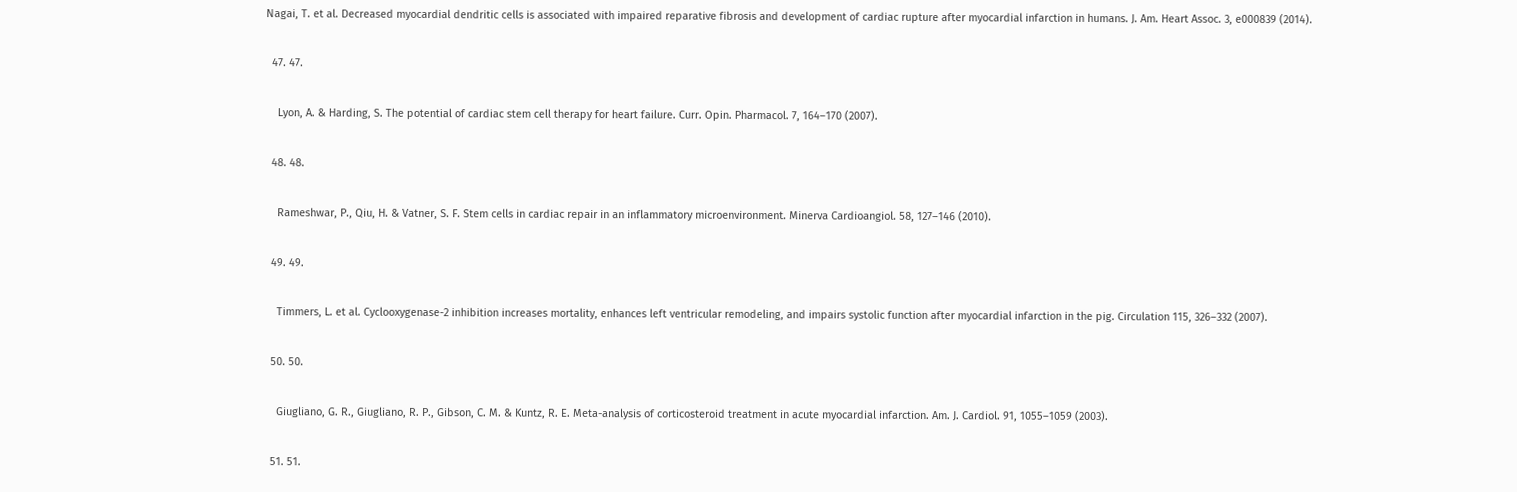Nagai, T. et al. Decreased myocardial dendritic cells is associated with impaired reparative fibrosis and development of cardiac rupture after myocardial infarction in humans. J. Am. Heart Assoc. 3, e000839 (2014).

  47. 47.

    Lyon, A. & Harding, S. The potential of cardiac stem cell therapy for heart failure. Curr. Opin. Pharmacol. 7, 164–170 (2007).

  48. 48.

    Rameshwar, P., Qiu, H. & Vatner, S. F. Stem cells in cardiac repair in an inflammatory microenvironment. Minerva Cardioangiol. 58, 127–146 (2010).

  49. 49.

    Timmers, L. et al. Cyclooxygenase-2 inhibition increases mortality, enhances left ventricular remodeling, and impairs systolic function after myocardial infarction in the pig. Circulation 115, 326–332 (2007).

  50. 50.

    Giugliano, G. R., Giugliano, R. P., Gibson, C. M. & Kuntz, R. E. Meta-analysis of corticosteroid treatment in acute myocardial infarction. Am. J. Cardiol. 91, 1055–1059 (2003).

  51. 51.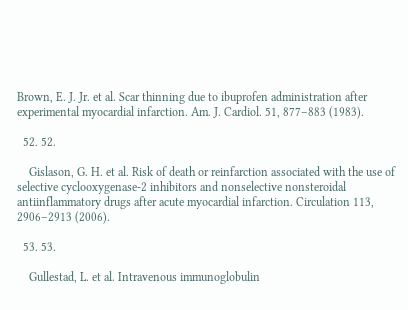Brown, E. J. Jr. et al. Scar thinning due to ibuprofen administration after experimental myocardial infarction. Am. J. Cardiol. 51, 877–883 (1983).

  52. 52.

    Gislason, G. H. et al. Risk of death or reinfarction associated with the use of selective cyclooxygenase-2 inhibitors and nonselective nonsteroidal antiinflammatory drugs after acute myocardial infarction. Circulation 113, 2906–2913 (2006).

  53. 53.

    Gullestad, L. et al. Intravenous immunoglobulin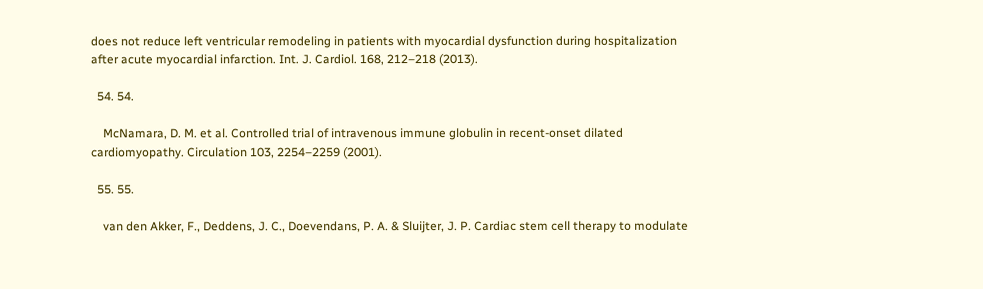does not reduce left ventricular remodeling in patients with myocardial dysfunction during hospitalization after acute myocardial infarction. Int. J. Cardiol. 168, 212–218 (2013).

  54. 54.

    McNamara, D. M. et al. Controlled trial of intravenous immune globulin in recent-onset dilated cardiomyopathy. Circulation 103, 2254–2259 (2001).

  55. 55.

    van den Akker, F., Deddens, J. C., Doevendans, P. A. & Sluijter, J. P. Cardiac stem cell therapy to modulate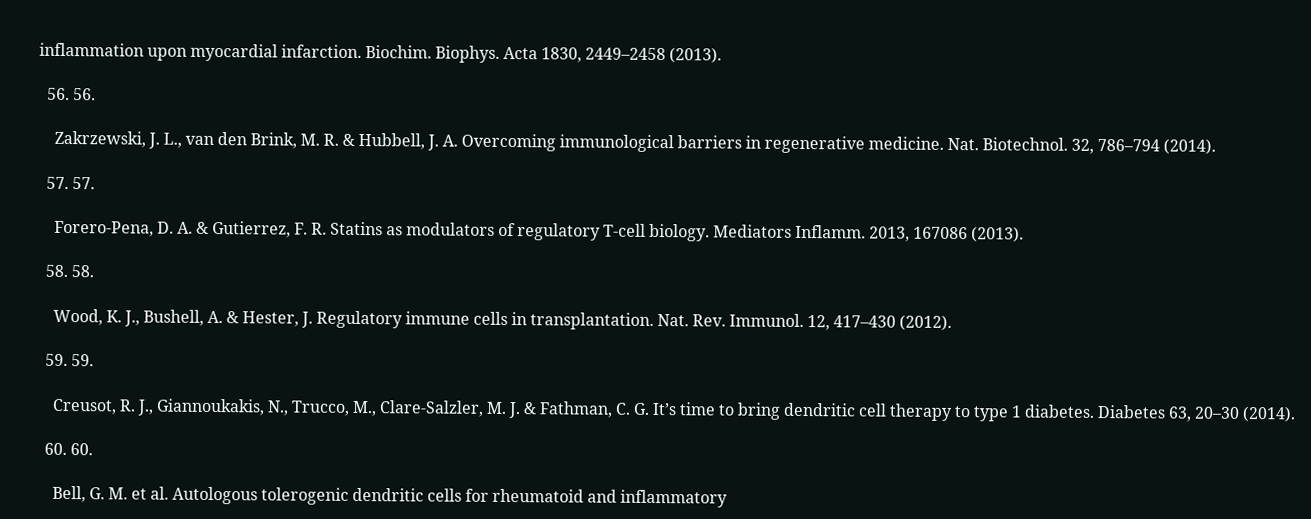inflammation upon myocardial infarction. Biochim. Biophys. Acta 1830, 2449–2458 (2013).

  56. 56.

    Zakrzewski, J. L., van den Brink, M. R. & Hubbell, J. A. Overcoming immunological barriers in regenerative medicine. Nat. Biotechnol. 32, 786–794 (2014).

  57. 57.

    Forero-Pena, D. A. & Gutierrez, F. R. Statins as modulators of regulatory T-cell biology. Mediators Inflamm. 2013, 167086 (2013).

  58. 58.

    Wood, K. J., Bushell, A. & Hester, J. Regulatory immune cells in transplantation. Nat. Rev. Immunol. 12, 417–430 (2012).

  59. 59.

    Creusot, R. J., Giannoukakis, N., Trucco, M., Clare-Salzler, M. J. & Fathman, C. G. It’s time to bring dendritic cell therapy to type 1 diabetes. Diabetes 63, 20–30 (2014).

  60. 60.

    Bell, G. M. et al. Autologous tolerogenic dendritic cells for rheumatoid and inflammatory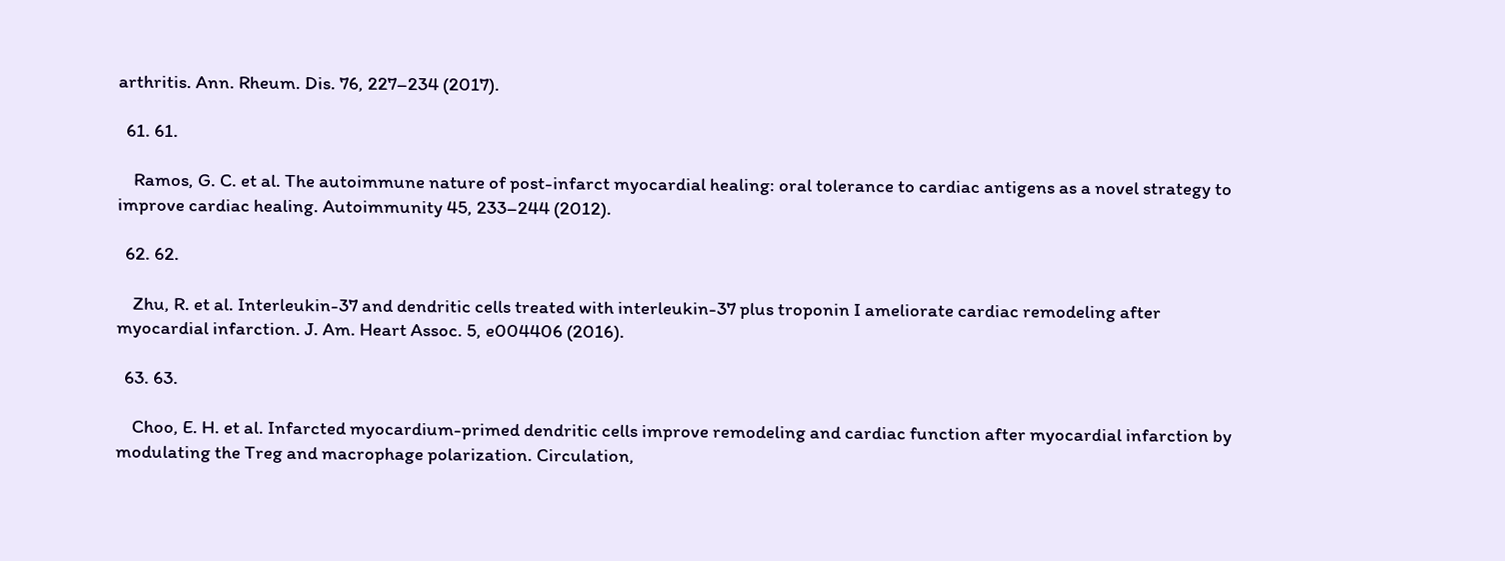arthritis. Ann. Rheum. Dis. 76, 227–234 (2017).

  61. 61.

    Ramos, G. C. et al. The autoimmune nature of post-infarct myocardial healing: oral tolerance to cardiac antigens as a novel strategy to improve cardiac healing. Autoimmunity 45, 233–244 (2012).

  62. 62.

    Zhu, R. et al. Interleukin-37 and dendritic cells treated with interleukin-37 plus troponin I ameliorate cardiac remodeling after myocardial infarction. J. Am. Heart Assoc. 5, e004406 (2016).

  63. 63.

    Choo, E. H. et al. Infarcted myocardium-primed dendritic cells improve remodeling and cardiac function after myocardial infarction by modulating the Treg and macrophage polarization. Circulation,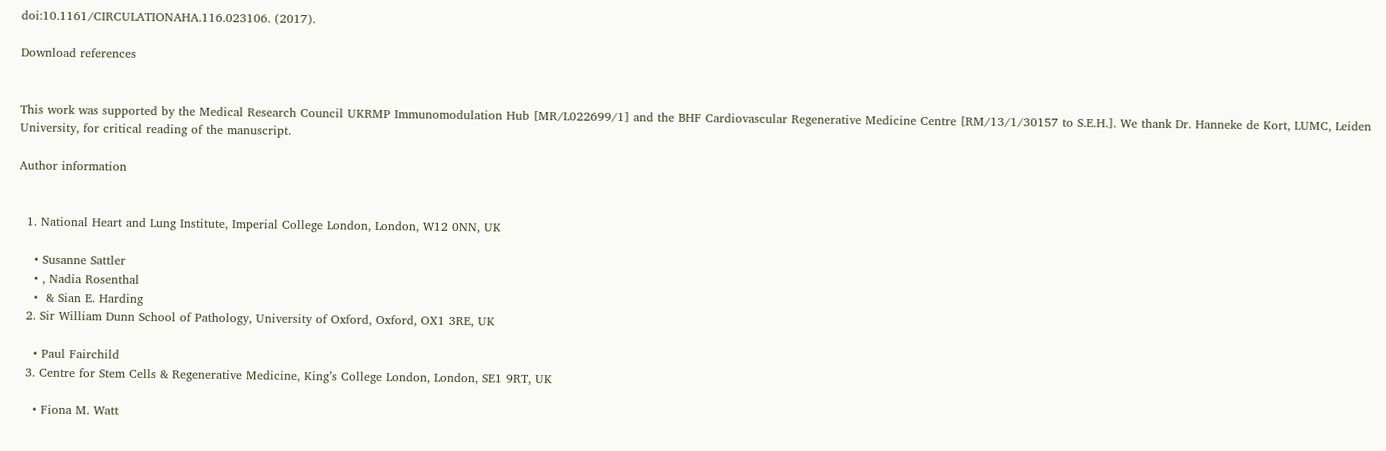doi:10.1161/CIRCULATIONAHA.116.023106. (2017).

Download references


This work was supported by the Medical Research Council UKRMP Immunomodulation Hub [MR/L022699/1] and the BHF Cardiovascular Regenerative Medicine Centre [RM/13/1/30157 to S.E.H.]. We thank Dr. Hanneke de Kort, LUMC, Leiden University, for critical reading of the manuscript.

Author information


  1. National Heart and Lung Institute, Imperial College London, London, W12 0NN, UK

    • Susanne Sattler
    • , Nadia Rosenthal
    •  & Sian E. Harding
  2. Sir William Dunn School of Pathology, University of Oxford, Oxford, OX1 3RE, UK

    • Paul Fairchild
  3. Centre for Stem Cells & Regenerative Medicine, King’s College London, London, SE1 9RT, UK

    • Fiona M. Watt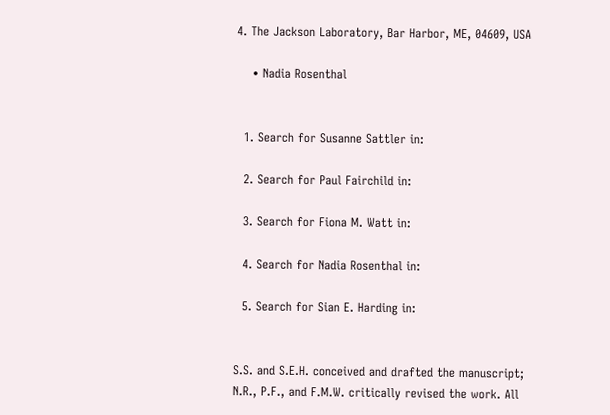4. The Jackson Laboratory, Bar Harbor, ME, 04609, USA

    • Nadia Rosenthal


  1. Search for Susanne Sattler in:

  2. Search for Paul Fairchild in:

  3. Search for Fiona M. Watt in:

  4. Search for Nadia Rosenthal in:

  5. Search for Sian E. Harding in:


S.S. and S.E.H. conceived and drafted the manuscript; N.R., P.F., and F.M.W. critically revised the work. All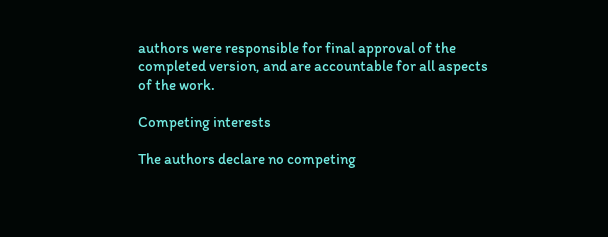authors were responsible for final approval of the completed version, and are accountable for all aspects of the work.

Competing interests

The authors declare no competing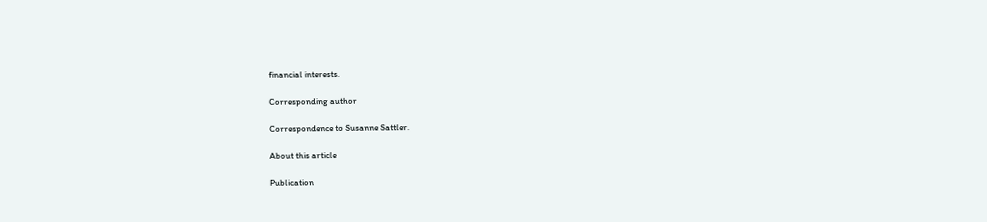financial interests.

Corresponding author

Correspondence to Susanne Sattler.

About this article

Publication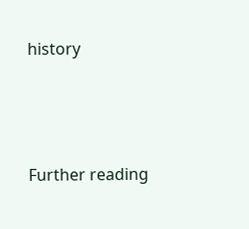history






Further reading